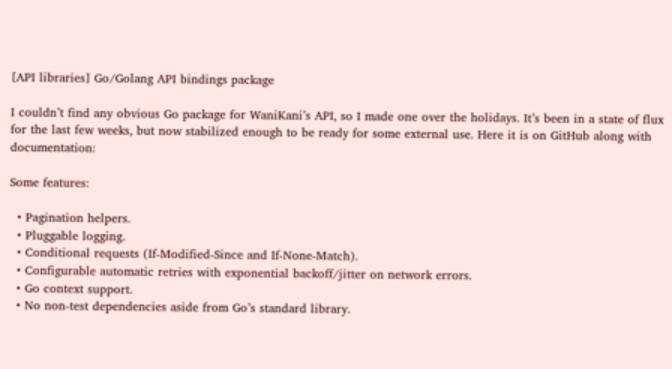[API libraries] Go/Golang API bindings package

I couldn’t find any obvious Go package for WaniKani’s API, so I made one over the holidays. It’s been in a state of flux for the last few weeks, but now stabilized enough to be ready for some external use. Here it is on GitHub along with documentation:

Some features:

  • Pagination helpers.
  • Pluggable logging.
  • Conditional requests (If-Modified-Since and If-None-Match).
  • Configurable automatic retries with exponential backoff/jitter on network errors.
  • Go context support.
  • No non-test dependencies aside from Go’s standard library.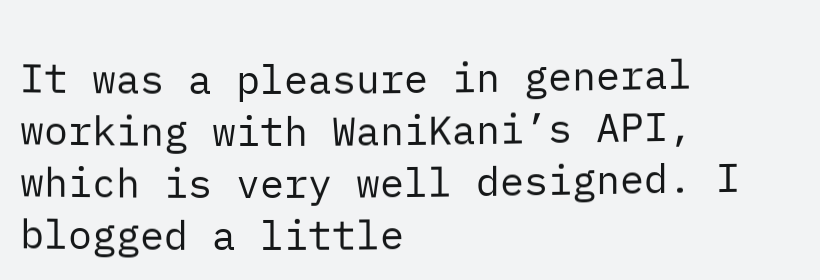It was a pleasure in general working with WaniKani’s API, which is very well designed. I blogged a little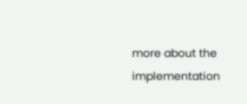more about the implementation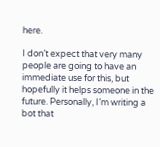here.

I don’t expect that very many people are going to have an immediate use for this, but hopefully it helps someone in the future. Personally, I’m writing a bot that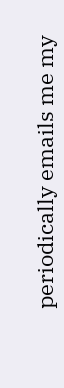periodically emails me my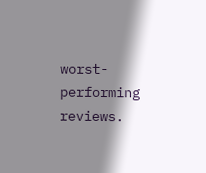worst-performing reviews.